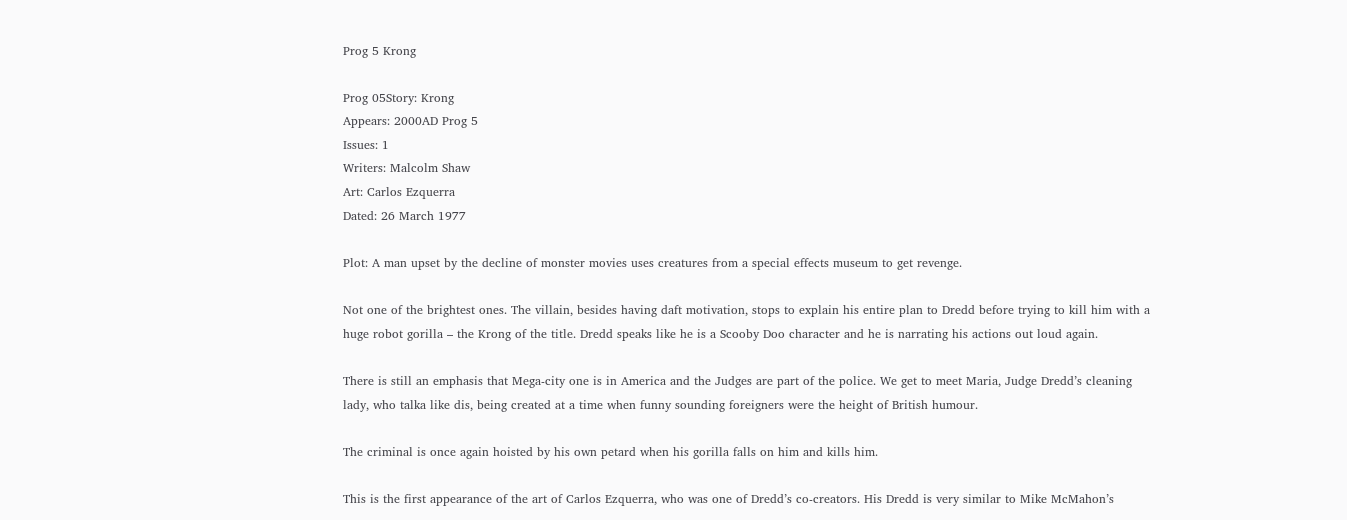Prog 5 Krong

Prog 05Story: Krong
Appears: 2000AD Prog 5
Issues: 1
Writers: Malcolm Shaw
Art: Carlos Ezquerra
Dated: 26 March 1977

Plot: A man upset by the decline of monster movies uses creatures from a special effects museum to get revenge.

Not one of the brightest ones. The villain, besides having daft motivation, stops to explain his entire plan to Dredd before trying to kill him with a huge robot gorilla – the Krong of the title. Dredd speaks like he is a Scooby Doo character and he is narrating his actions out loud again.

There is still an emphasis that Mega-city one is in America and the Judges are part of the police. We get to meet Maria, Judge Dredd’s cleaning lady, who talka like dis, being created at a time when funny sounding foreigners were the height of British humour.

The criminal is once again hoisted by his own petard when his gorilla falls on him and kills him.

This is the first appearance of the art of Carlos Ezquerra, who was one of Dredd’s co-creators. His Dredd is very similar to Mike McMahon’s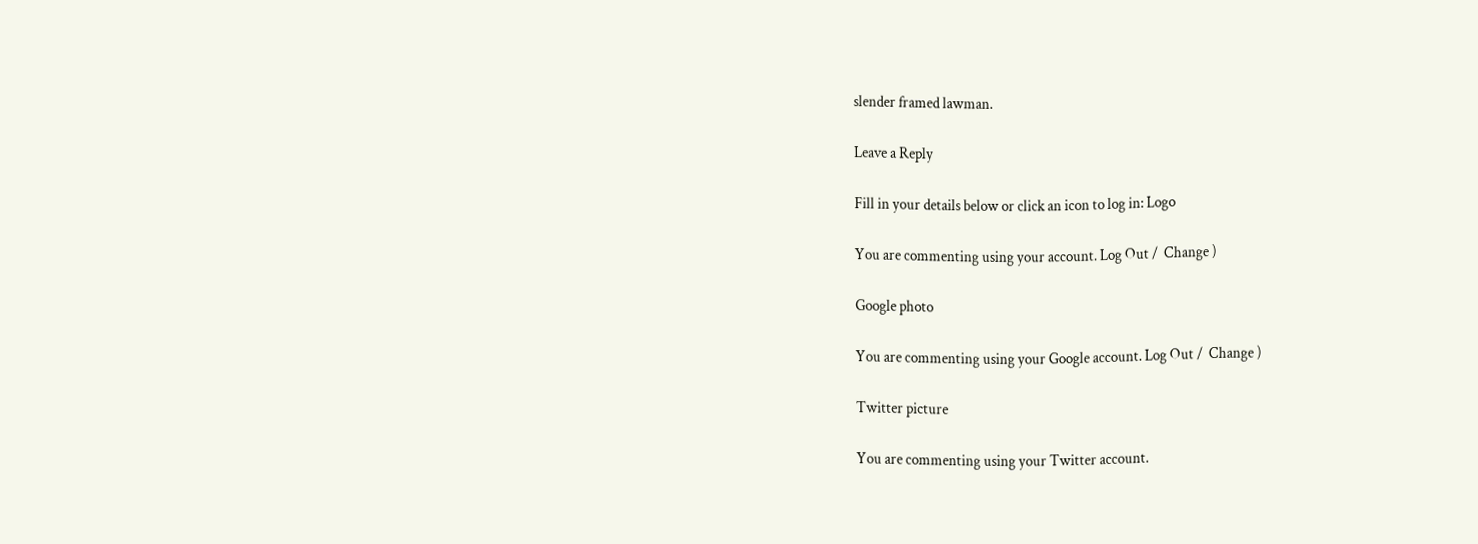slender framed lawman.

Leave a Reply

Fill in your details below or click an icon to log in: Logo

You are commenting using your account. Log Out /  Change )

Google photo

You are commenting using your Google account. Log Out /  Change )

Twitter picture

You are commenting using your Twitter account.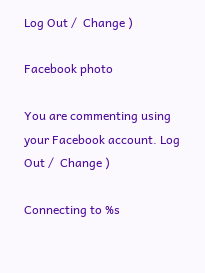Log Out /  Change )

Facebook photo

You are commenting using your Facebook account. Log Out /  Change )

Connecting to %s